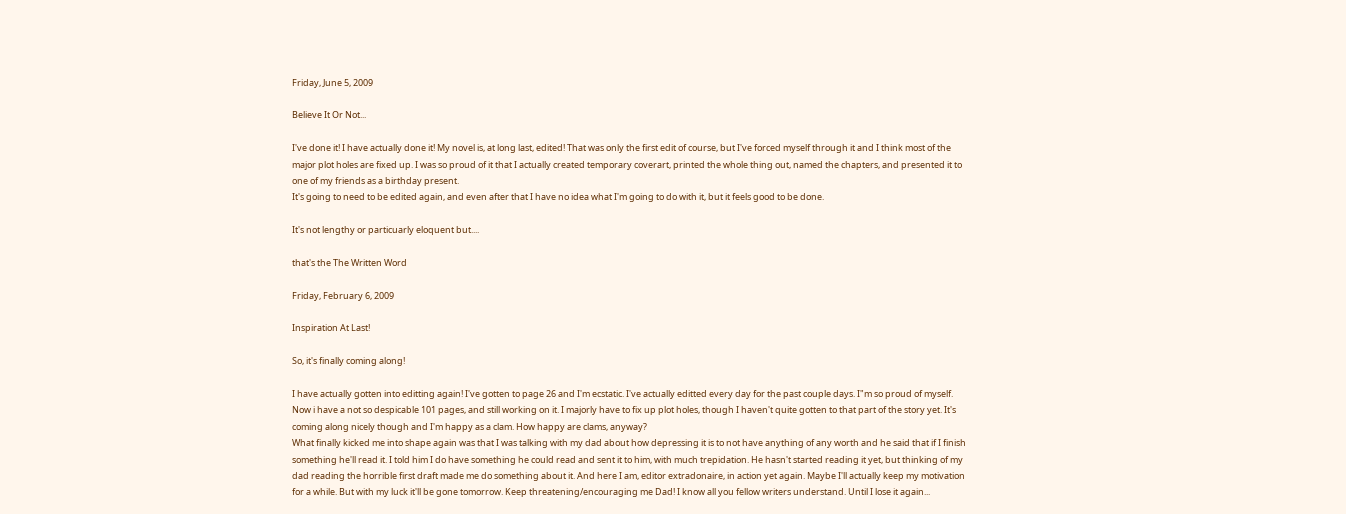Friday, June 5, 2009

Believe It Or Not...

I've done it! I have actually done it! My novel is, at long last, edited! That was only the first edit of course, but I've forced myself through it and I think most of the major plot holes are fixed up. I was so proud of it that I actually created temporary coverart, printed the whole thing out, named the chapters, and presented it to one of my friends as a birthday present.
It's going to need to be edited again, and even after that I have no idea what I'm going to do with it, but it feels good to be done.

It's not lengthy or particuarly eloquent but....

that's the The Written Word

Friday, February 6, 2009

Inspiration At Last!

So, it's finally coming along!

I have actually gotten into editting again! I've gotten to page 26 and I'm ecstatic. I've actually editted every day for the past couple days. I"m so proud of myself. Now i have a not so despicable 101 pages, and still working on it. I majorly have to fix up plot holes, though I haven't quite gotten to that part of the story yet. It's coming along nicely though and I'm happy as a clam. How happy are clams, anyway?
What finally kicked me into shape again was that I was talking with my dad about how depressing it is to not have anything of any worth and he said that if I finish something he'll read it. I told him I do have something he could read and sent it to him, with much trepidation. He hasn't started reading it yet, but thinking of my dad reading the horrible first draft made me do something about it. And here I am, editor extradonaire, in action yet again. Maybe I'll actually keep my motivation for a while. But with my luck it'll be gone tomorrow. Keep threatening/encouraging me Dad! I know all you fellow writers understand. Until I lose it again...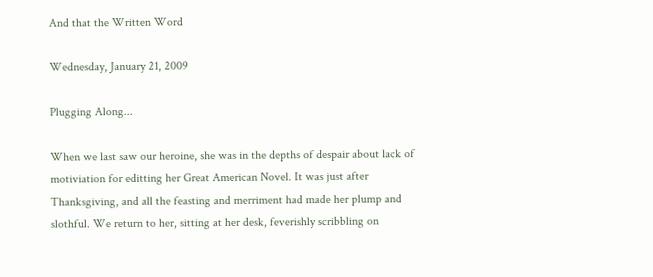And that the Written Word

Wednesday, January 21, 2009

Plugging Along...

When we last saw our heroine, she was in the depths of despair about lack of motiviation for editting her Great American Novel. It was just after Thanksgiving, and all the feasting and merriment had made her plump and slothful. We return to her, sitting at her desk, feverishly scribbling on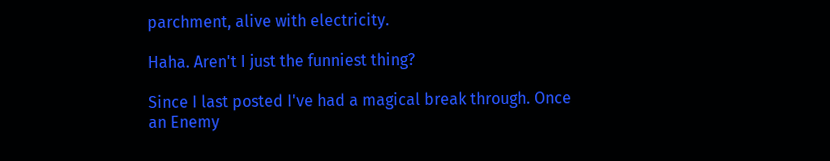parchment, alive with electricity.

Haha. Aren't I just the funniest thing?

Since I last posted I've had a magical break through. Once an Enemy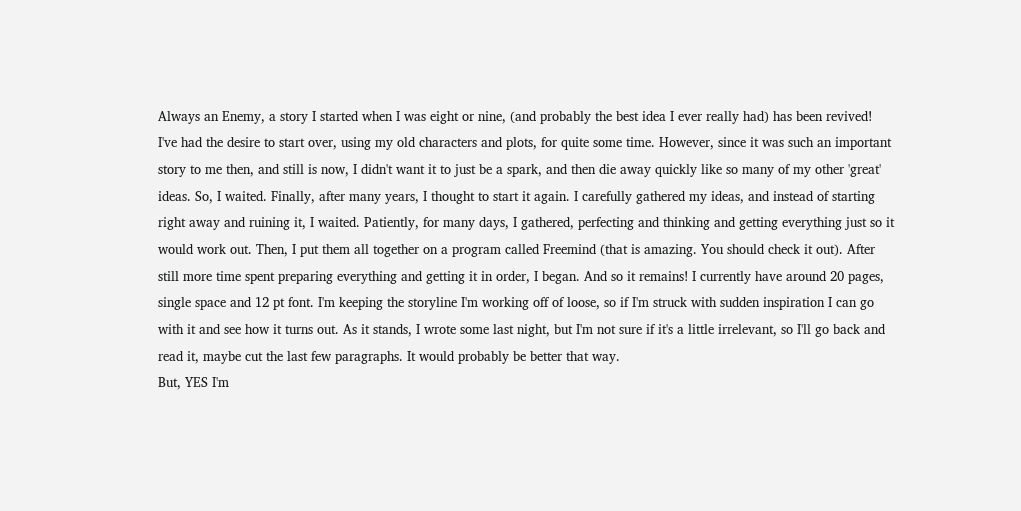Always an Enemy, a story I started when I was eight or nine, (and probably the best idea I ever really had) has been revived! I've had the desire to start over, using my old characters and plots, for quite some time. However, since it was such an important story to me then, and still is now, I didn't want it to just be a spark, and then die away quickly like so many of my other 'great' ideas. So, I waited. Finally, after many years, I thought to start it again. I carefully gathered my ideas, and instead of starting right away and ruining it, I waited. Patiently, for many days, I gathered, perfecting and thinking and getting everything just so it would work out. Then, I put them all together on a program called Freemind (that is amazing. You should check it out). After still more time spent preparing everything and getting it in order, I began. And so it remains! I currently have around 20 pages, single space and 12 pt font. I'm keeping the storyline I'm working off of loose, so if I'm struck with sudden inspiration I can go with it and see how it turns out. As it stands, I wrote some last night, but I'm not sure if it's a little irrelevant, so I'll go back and read it, maybe cut the last few paragraphs. It would probably be better that way.
But, YES I'm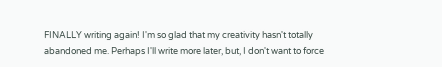FINALLY writing again! I'm so glad that my creativity hasn't totally abandoned me. Perhaps I'll write more later, but, I don't want to force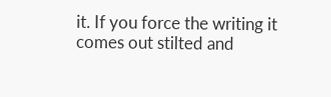it. If you force the writing it comes out stilted and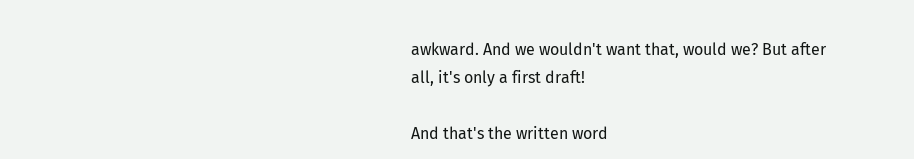awkward. And we wouldn't want that, would we? But after all, it's only a first draft!

And that's the written word